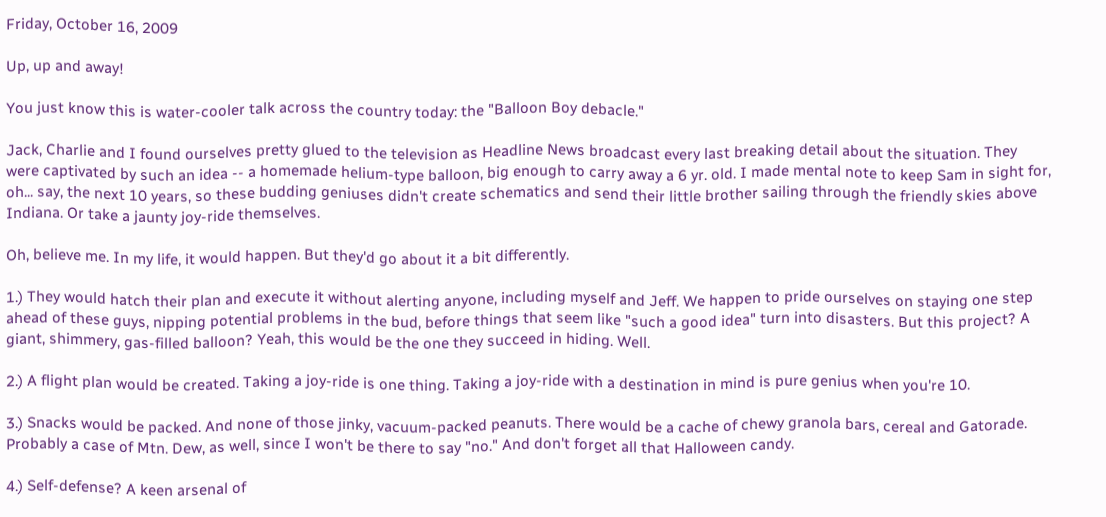Friday, October 16, 2009

Up, up and away!

You just know this is water-cooler talk across the country today: the "Balloon Boy debacle."

Jack, Charlie and I found ourselves pretty glued to the television as Headline News broadcast every last breaking detail about the situation. They were captivated by such an idea -- a homemade helium-type balloon, big enough to carry away a 6 yr. old. I made mental note to keep Sam in sight for, oh... say, the next 10 years, so these budding geniuses didn't create schematics and send their little brother sailing through the friendly skies above Indiana. Or take a jaunty joy-ride themselves.

Oh, believe me. In my life, it would happen. But they'd go about it a bit differently.

1.) They would hatch their plan and execute it without alerting anyone, including myself and Jeff. We happen to pride ourselves on staying one step ahead of these guys, nipping potential problems in the bud, before things that seem like "such a good idea" turn into disasters. But this project? A giant, shimmery, gas-filled balloon? Yeah, this would be the one they succeed in hiding. Well.

2.) A flight plan would be created. Taking a joy-ride is one thing. Taking a joy-ride with a destination in mind is pure genius when you're 10.

3.) Snacks would be packed. And none of those jinky, vacuum-packed peanuts. There would be a cache of chewy granola bars, cereal and Gatorade. Probably a case of Mtn. Dew, as well, since I won't be there to say "no." And don't forget all that Halloween candy.

4.) Self-defense? A keen arsenal of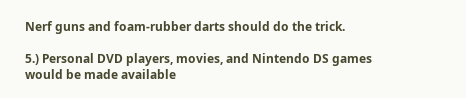Nerf guns and foam-rubber darts should do the trick.

5.) Personal DVD players, movies, and Nintendo DS games would be made available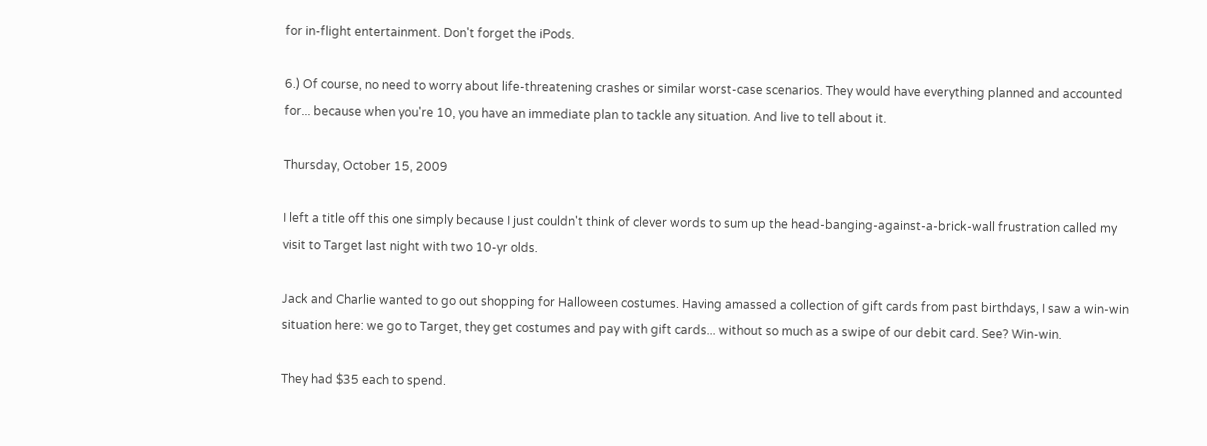for in-flight entertainment. Don't forget the iPods.

6.) Of course, no need to worry about life-threatening crashes or similar worst-case scenarios. They would have everything planned and accounted for... because when you're 10, you have an immediate plan to tackle any situation. And live to tell about it.

Thursday, October 15, 2009

I left a title off this one simply because I just couldn't think of clever words to sum up the head-banging-against-a-brick-wall frustration called my visit to Target last night with two 10-yr olds.

Jack and Charlie wanted to go out shopping for Halloween costumes. Having amassed a collection of gift cards from past birthdays, I saw a win-win situation here: we go to Target, they get costumes and pay with gift cards... without so much as a swipe of our debit card. See? Win-win.

They had $35 each to spend.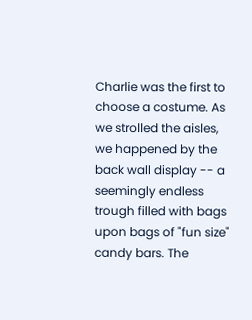Charlie was the first to choose a costume. As we strolled the aisles, we happened by the back wall display -- a seemingly endless trough filled with bags upon bags of "fun size" candy bars. The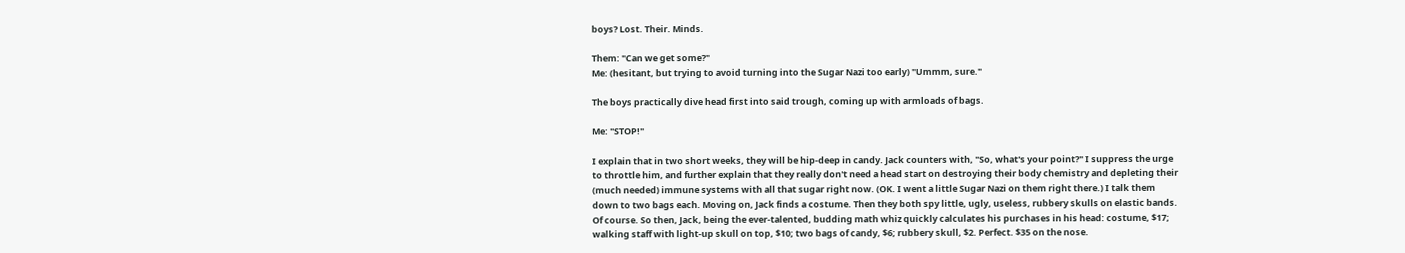boys? Lost. Their. Minds.

Them: "Can we get some?"
Me: (hesitant, but trying to avoid turning into the Sugar Nazi too early) "Ummm, sure."

The boys practically dive head first into said trough, coming up with armloads of bags.

Me: "STOP!"

I explain that in two short weeks, they will be hip-deep in candy. Jack counters with, "So, what's your point?" I suppress the urge to throttle him, and further explain that they really don't need a head start on destroying their body chemistry and depleting their (much needed) immune systems with all that sugar right now. (OK. I went a little Sugar Nazi on them right there.) I talk them down to two bags each. Moving on, Jack finds a costume. Then they both spy little, ugly, useless, rubbery skulls on elastic bands. Of course. So then, Jack, being the ever-talented, budding math whiz quickly calculates his purchases in his head: costume, $17; walking staff with light-up skull on top, $10; two bags of candy, $6; rubbery skull, $2. Perfect. $35 on the nose.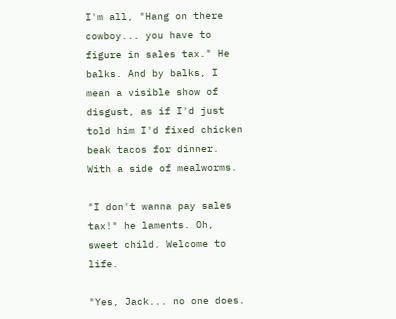I'm all, "Hang on there cowboy... you have to figure in sales tax." He balks. And by balks, I mean a visible show of disgust, as if I'd just told him I'd fixed chicken beak tacos for dinner. With a side of mealworms.

"I don't wanna pay sales tax!" he laments. Oh, sweet child. Welcome to life.

"Yes, Jack... no one does.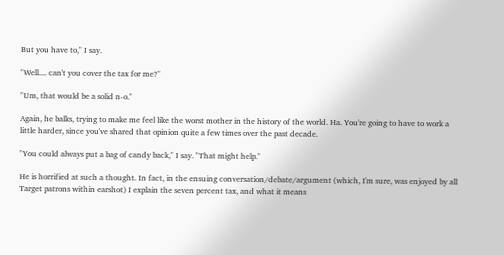But you have to," I say.

"Well.... can't you cover the tax for me?"

"Um, that would be a solid n-o."

Again, he balks, trying to make me feel like the worst mother in the history of the world. Ha. You're going to have to work a little harder, since you've shared that opinion quite a few times over the past decade.

"You could always put a bag of candy back," I say. "That might help."

He is horrified at such a thought. In fact, in the ensuing conversation/debate/argument (which, I'm sure, was enjoyed by all Target patrons within earshot) I explain the seven percent tax, and what it means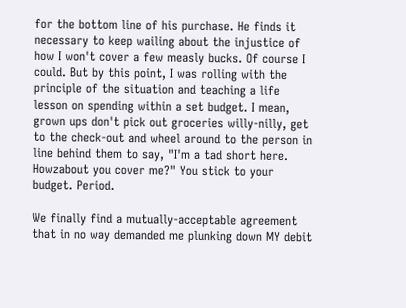for the bottom line of his purchase. He finds it necessary to keep wailing about the injustice of how I won't cover a few measly bucks. Of course I could. But by this point, I was rolling with the principle of the situation and teaching a life lesson on spending within a set budget. I mean, grown ups don't pick out groceries willy-nilly, get to the check-out and wheel around to the person in line behind them to say, "I'm a tad short here. Howzabout you cover me?" You stick to your budget. Period.

We finally find a mutually-acceptable agreement that in no way demanded me plunking down MY debit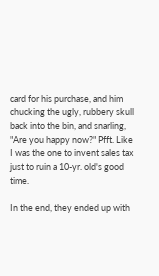card for his purchase, and him chucking the ugly, rubbery skull back into the bin, and snarling, "Are you happy now?" Pfft. Like I was the one to invent sales tax just to ruin a 10-yr. old's good time.

In the end, they ended up with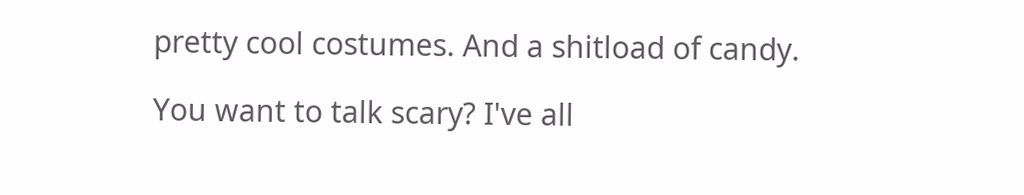pretty cool costumes. And a shitload of candy.

You want to talk scary? I've all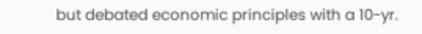but debated economic principles with a 10-yr.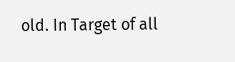old. In Target of all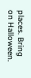places. Bring on Halloween.